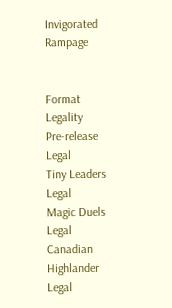Invigorated Rampage


Format Legality
Pre-release Legal
Tiny Leaders Legal
Magic Duels Legal
Canadian Highlander Legal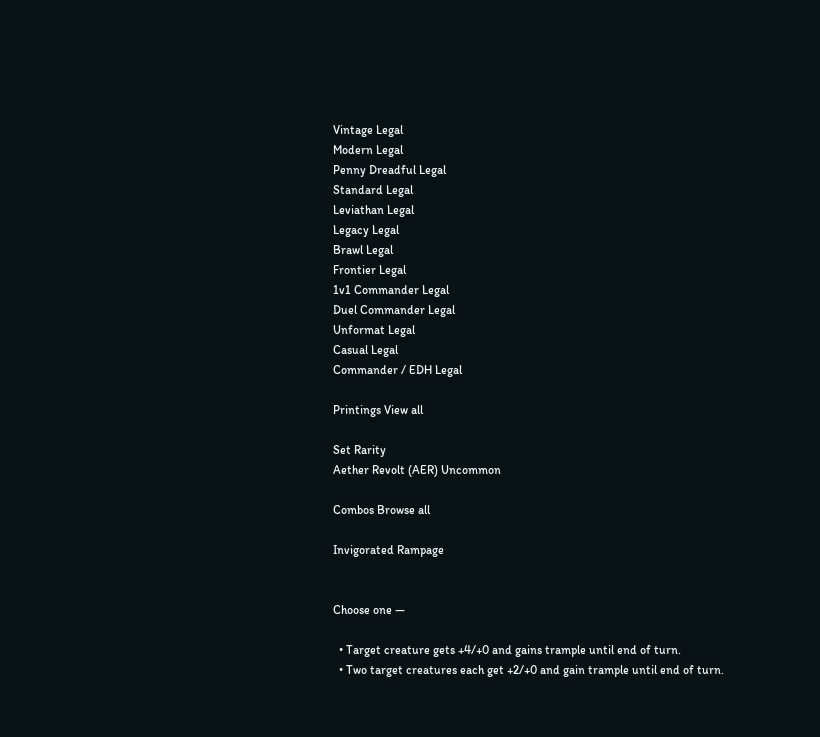Vintage Legal
Modern Legal
Penny Dreadful Legal
Standard Legal
Leviathan Legal
Legacy Legal
Brawl Legal
Frontier Legal
1v1 Commander Legal
Duel Commander Legal
Unformat Legal
Casual Legal
Commander / EDH Legal

Printings View all

Set Rarity
Aether Revolt (AER) Uncommon

Combos Browse all

Invigorated Rampage


Choose one —

  • Target creature gets +4/+0 and gains trample until end of turn.
  • Two target creatures each get +2/+0 and gain trample until end of turn.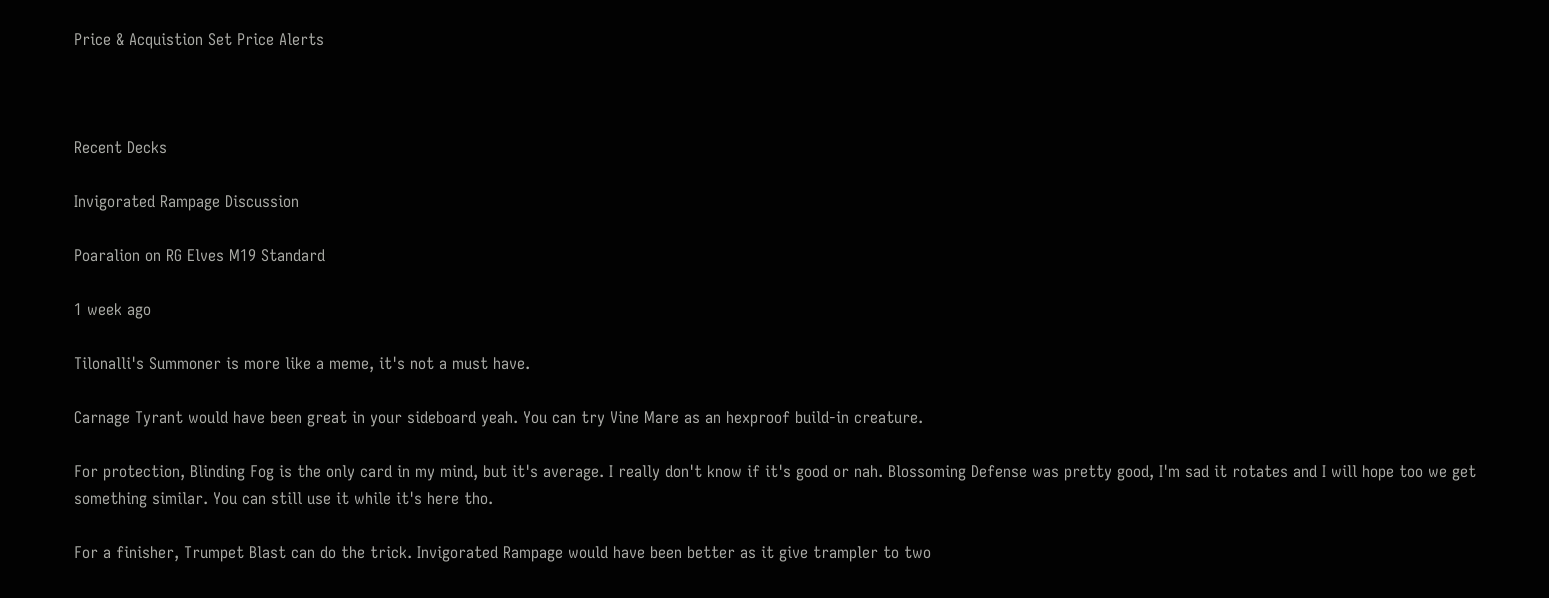Price & Acquistion Set Price Alerts



Recent Decks

Invigorated Rampage Discussion

Poaralion on RG Elves M19 Standard

1 week ago

Tilonalli's Summoner is more like a meme, it's not a must have.

Carnage Tyrant would have been great in your sideboard yeah. You can try Vine Mare as an hexproof build-in creature.

For protection, Blinding Fog is the only card in my mind, but it's average. I really don't know if it's good or nah. Blossoming Defense was pretty good, I'm sad it rotates and I will hope too we get something similar. You can still use it while it's here tho.

For a finisher, Trumpet Blast can do the trick. Invigorated Rampage would have been better as it give trampler to two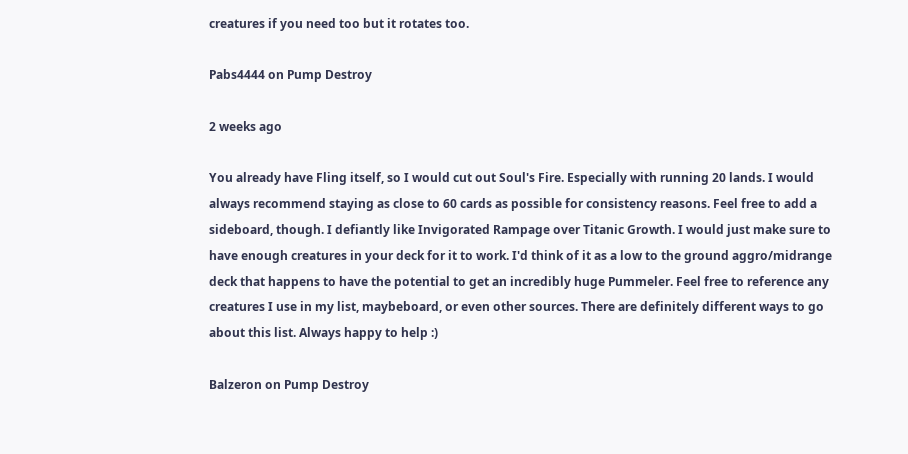creatures if you need too but it rotates too.

Pabs4444 on Pump Destroy

2 weeks ago

You already have Fling itself, so I would cut out Soul's Fire. Especially with running 20 lands. I would always recommend staying as close to 60 cards as possible for consistency reasons. Feel free to add a sideboard, though. I defiantly like Invigorated Rampage over Titanic Growth. I would just make sure to have enough creatures in your deck for it to work. I'd think of it as a low to the ground aggro/midrange deck that happens to have the potential to get an incredibly huge Pummeler. Feel free to reference any creatures I use in my list, maybeboard, or even other sources. There are definitely different ways to go about this list. Always happy to help :)

Balzeron on Pump Destroy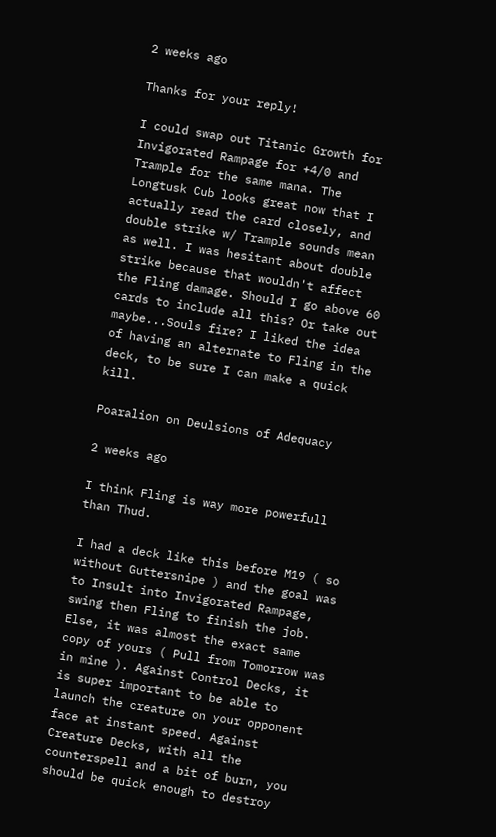2 weeks ago

Thanks for your reply!

I could swap out Titanic Growth for Invigorated Rampage for +4/0 and Trample for the same mana. The Longtusk Cub looks great now that I actually read the card closely, and double strike w/ Trample sounds mean as well. I was hesitant about double strike because that wouldn't affect the Fling damage. Should I go above 60 cards to include all this? Or take out maybe...Souls fire? I liked the idea of having an alternate to Fling in the deck, to be sure I can make a quick kill.

Poaralion on Deulsions of Adequacy

2 weeks ago

I think Fling is way more powerfull than Thud.

I had a deck like this before M19 ( so without Guttersnipe ) and the goal was to Insult into Invigorated Rampage, swing then Fling to finish the job. Else, it was almost the exact same copy of yours ( Pull from Tomorrow was in mine ). Against Control Decks, it is super important to be able to launch the creature on your opponent face at instant speed. Against Creature Decks, with all the counterspell and a bit of burn, you should be quick enough to destroy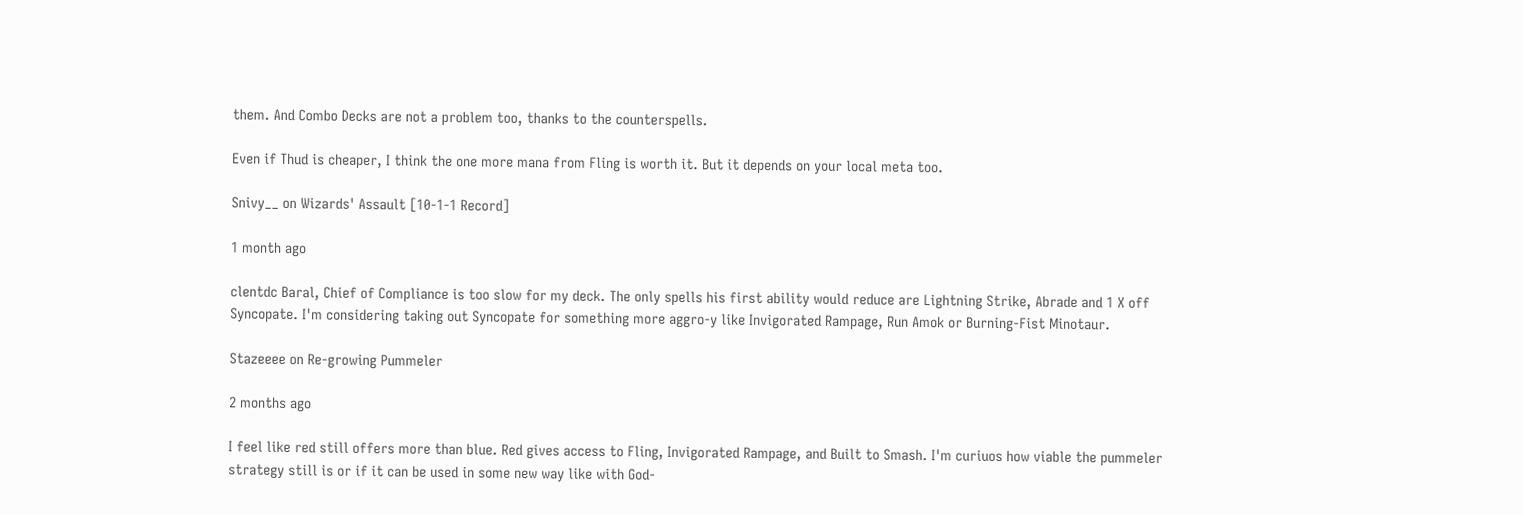them. And Combo Decks are not a problem too, thanks to the counterspells.

Even if Thud is cheaper, I think the one more mana from Fling is worth it. But it depends on your local meta too.

Snivy__ on Wizards' Assault [10-1-1 Record]

1 month ago

clentdc Baral, Chief of Compliance is too slow for my deck. The only spells his first ability would reduce are Lightning Strike, Abrade and 1 X off Syncopate. I'm considering taking out Syncopate for something more aggro-y like Invigorated Rampage, Run Amok or Burning-Fist Minotaur.

Stazeeee on Re-growing Pummeler

2 months ago

I feel like red still offers more than blue. Red gives access to Fling, Invigorated Rampage, and Built to Smash. I'm curiuos how viable the pummeler strategy still is or if it can be used in some new way like with God-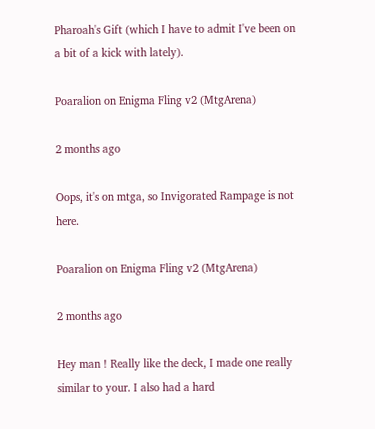Pharoah's Gift (which I have to admit I've been on a bit of a kick with lately).

Poaralion on Enigma Fling v2 (MtgArena)

2 months ago

Oops, it's on mtga, so Invigorated Rampage is not here.

Poaralion on Enigma Fling v2 (MtgArena)

2 months ago

Hey man ! Really like the deck, I made one really similar to your. I also had a hard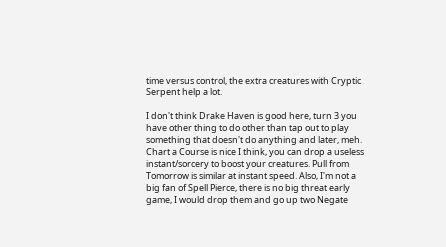time versus control, the extra creatures with Cryptic Serpent help a lot.

I don't think Drake Haven is good here, turn 3 you have other thing to do other than tap out to play something that doesn't do anything and later, meh. Chart a Course is nice I think, you can drop a useless instant/sorcery to boost your creatures. Pull from Tomorrow is similar at instant speed. Also, I'm not a big fan of Spell Pierce, there is no big threat early game, I would drop them and go up two Negate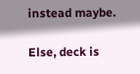instead maybe.

Else, deck is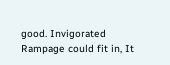good. Invigorated Rampage could fit in, It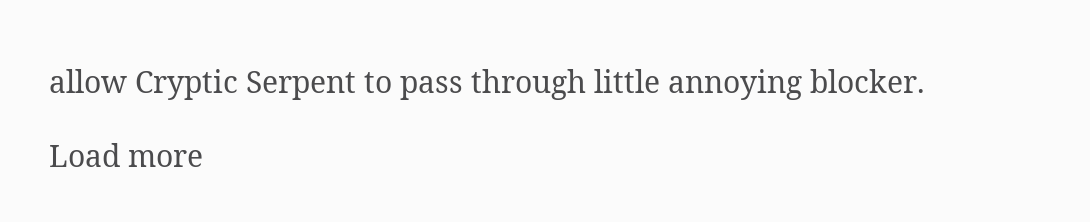allow Cryptic Serpent to pass through little annoying blocker.

Load more